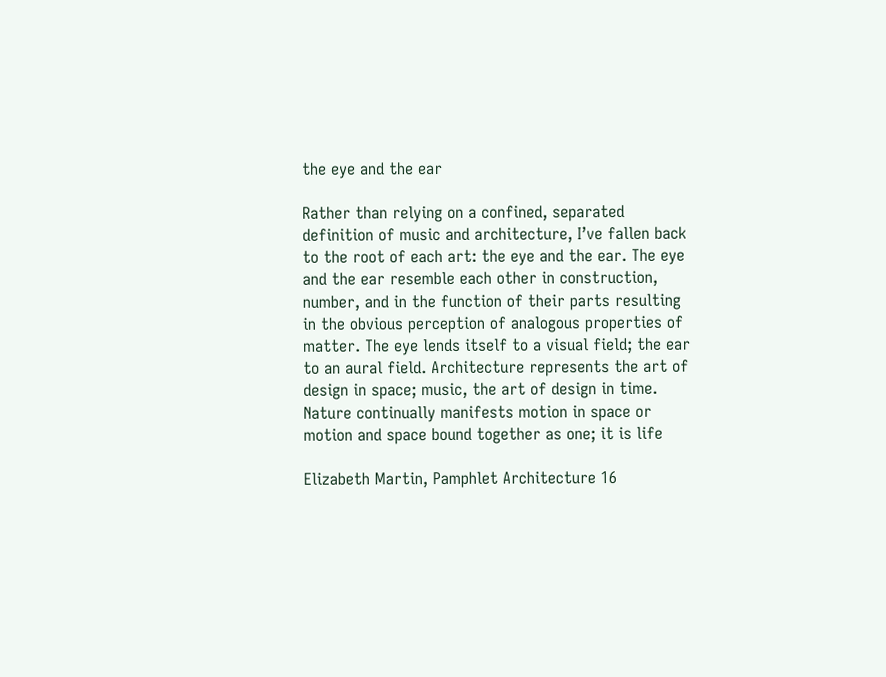the eye and the ear

Rather than relying on a confined, separated definition of music and architecture, I’ve fallen back to the root of each art: the eye and the ear. The eye and the ear resemble each other in construction, number, and in the function of their parts resulting in the obvious perception of analogous properties of matter. The eye lends itself to a visual field; the ear to an aural field. Architecture represents the art of design in space; music, the art of design in time. Nature continually manifests motion in space or motion and space bound together as one; it is life

Elizabeth Martin, Pamphlet Architecture 16